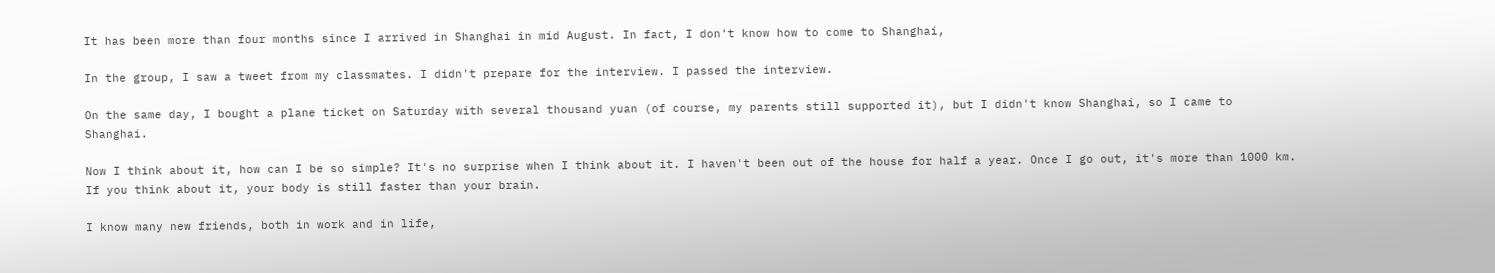It has been more than four months since I arrived in Shanghai in mid August. In fact, I don't know how to come to Shanghai,

In the group, I saw a tweet from my classmates. I didn't prepare for the interview. I passed the interview.

On the same day, I bought a plane ticket on Saturday with several thousand yuan (of course, my parents still supported it), but I didn't know Shanghai, so I came to Shanghai.

Now I think about it, how can I be so simple? It's no surprise when I think about it. I haven't been out of the house for half a year. Once I go out, it's more than 1000 km. If you think about it, your body is still faster than your brain.

I know many new friends, both in work and in life,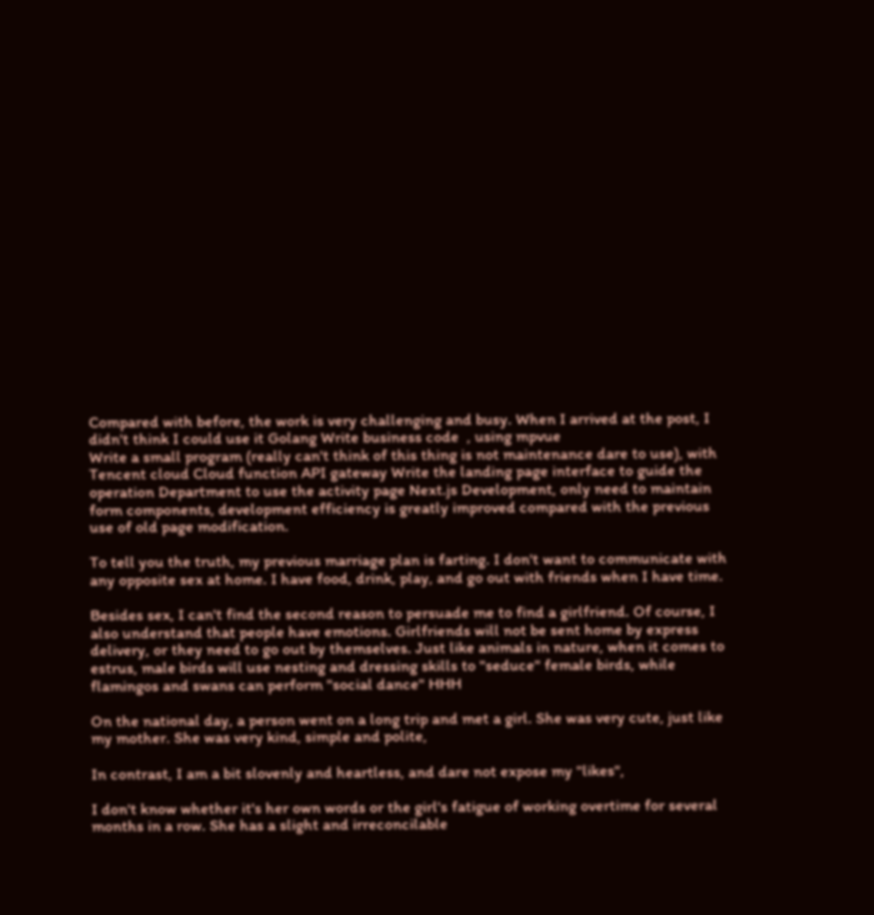Compared with before, the work is very challenging and busy. When I arrived at the post, I didn't think I could use it Golang Write business code  , using mpvue
Write a small program (really can't think of this thing is not maintenance dare to use), with Tencent cloud Cloud function API gateway Write the landing page interface to guide the operation Department to use the activity page Next.js Development, only need to maintain form components, development efficiency is greatly improved compared with the previous use of old page modification.

To tell you the truth, my previous marriage plan is farting. I don't want to communicate with any opposite sex at home. I have food, drink, play, and go out with friends when I have time.

Besides sex, I can't find the second reason to persuade me to find a girlfriend. Of course, I also understand that people have emotions. Girlfriends will not be sent home by express delivery, or they need to go out by themselves. Just like animals in nature, when it comes to estrus, male birds will use nesting and dressing skills to "seduce" female birds, while flamingos and swans can perform "social dance" HHH

On the national day, a person went on a long trip and met a girl. She was very cute, just like my mother. She was very kind, simple and polite,

In contrast, I am a bit slovenly and heartless, and dare not expose my "likes",

I don't know whether it's her own words or the girl's fatigue of working overtime for several months in a row. She has a slight and irreconcilable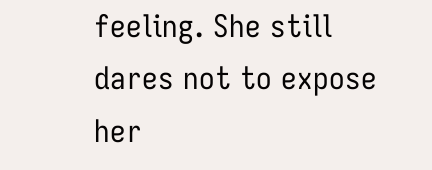feeling. She still dares not to expose her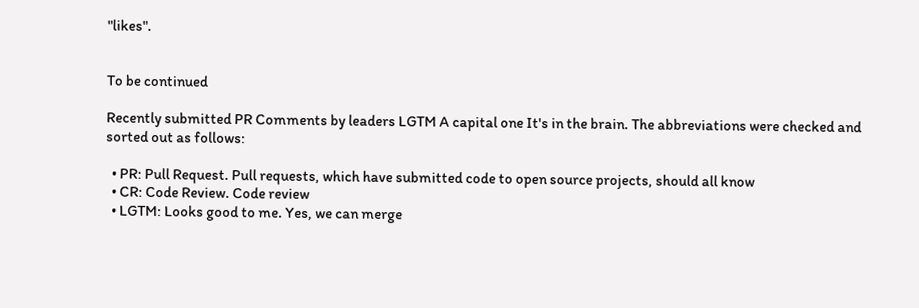"likes".


To be continued

Recently submitted PR Comments by leaders LGTM A capital one It's in the brain. The abbreviations were checked and sorted out as follows:

  • PR: Pull Request. Pull requests, which have submitted code to open source projects, should all know
  • CR: Code Review. Code review
  • LGTM: Looks good to me. Yes, we can merge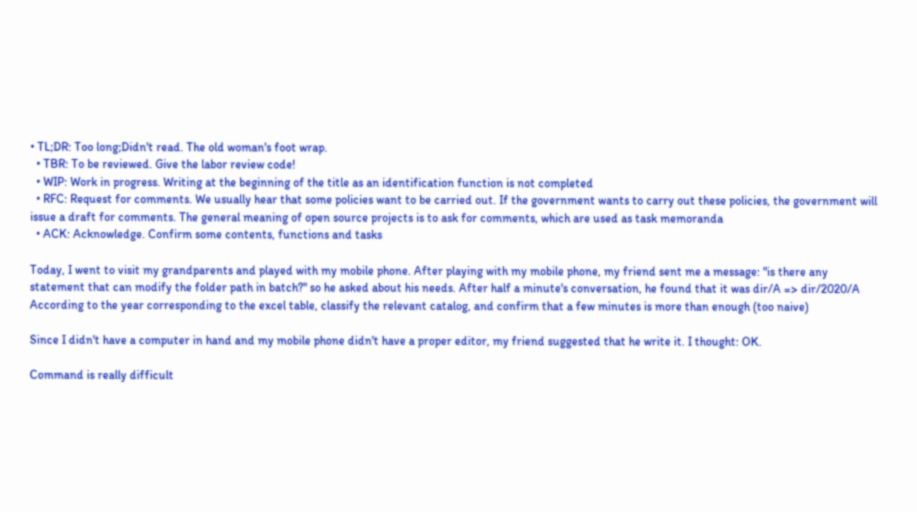• TL;DR: Too long;Didn't read. The old woman's foot wrap.
  • TBR: To be reviewed. Give the labor review code!
  • WIP: Work in progress. Writing at the beginning of the title as an identification function is not completed
  • RFC: Request for comments. We usually hear that some policies want to be carried out. If the government wants to carry out these policies, the government will issue a draft for comments. The general meaning of open source projects is to ask for comments, which are used as task memoranda
  • ACK: Acknowledge. Confirm some contents, functions and tasks

Today, I went to visit my grandparents and played with my mobile phone. After playing with my mobile phone, my friend sent me a message: "is there any statement that can modify the folder path in batch?" so he asked about his needs. After half a minute's conversation, he found that it was dir/A => dir/2020/A According to the year corresponding to the excel table, classify the relevant catalog, and confirm that a few minutes is more than enough (too naive)

Since I didn't have a computer in hand and my mobile phone didn't have a proper editor, my friend suggested that he write it. I thought: OK.

Command is really difficult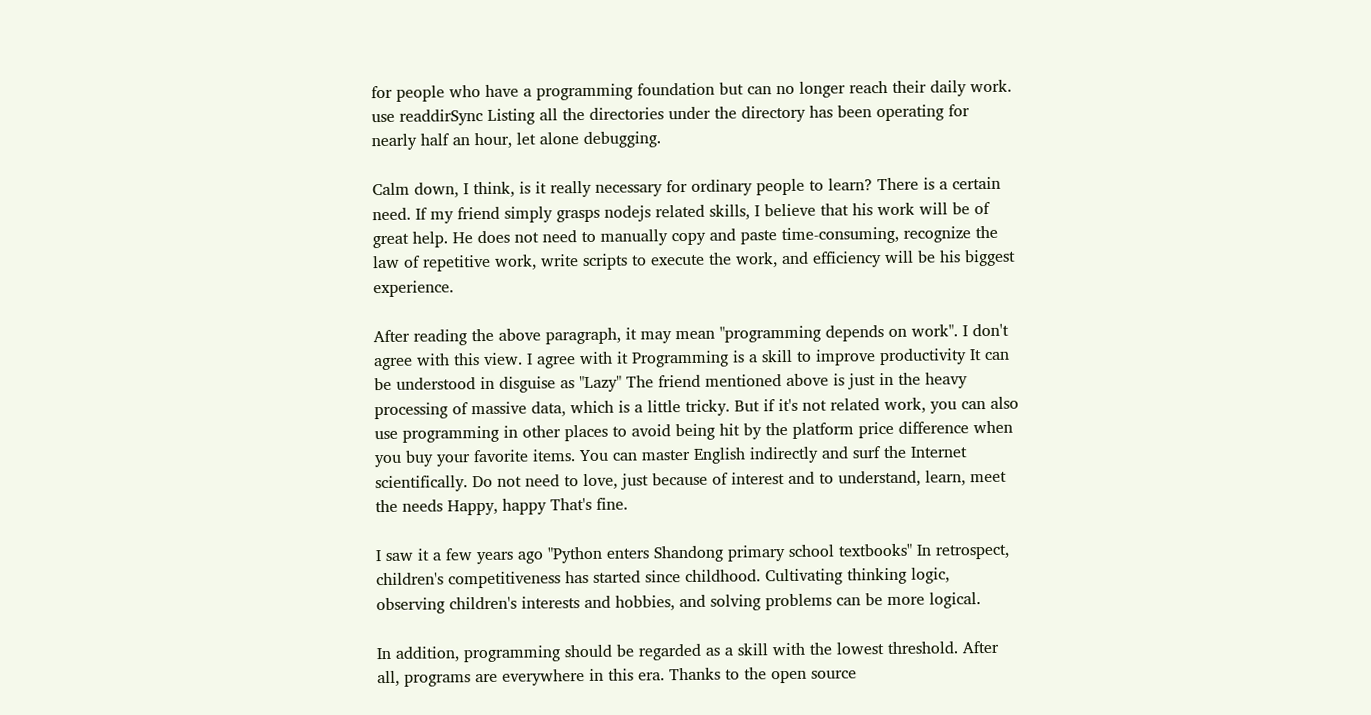for people who have a programming foundation but can no longer reach their daily work. use readdirSync Listing all the directories under the directory has been operating for nearly half an hour, let alone debugging.

Calm down, I think, is it really necessary for ordinary people to learn? There is a certain need. If my friend simply grasps nodejs related skills, I believe that his work will be of great help. He does not need to manually copy and paste time-consuming, recognize the law of repetitive work, write scripts to execute the work, and efficiency will be his biggest experience.

After reading the above paragraph, it may mean "programming depends on work". I don't agree with this view. I agree with it Programming is a skill to improve productivity It can be understood in disguise as "Lazy" The friend mentioned above is just in the heavy processing of massive data, which is a little tricky. But if it's not related work, you can also use programming in other places to avoid being hit by the platform price difference when you buy your favorite items. You can master English indirectly and surf the Internet scientifically. Do not need to love, just because of interest and to understand, learn, meet the needs Happy, happy That's fine.

I saw it a few years ago "Python enters Shandong primary school textbooks" In retrospect, children's competitiveness has started since childhood. Cultivating thinking logic, observing children's interests and hobbies, and solving problems can be more logical.

In addition, programming should be regarded as a skill with the lowest threshold. After all, programs are everywhere in this era. Thanks to the open source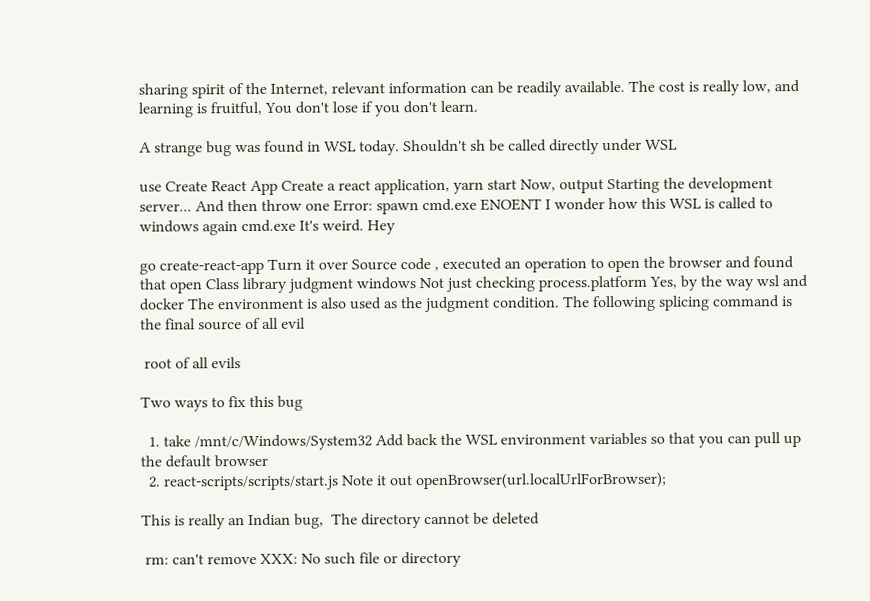sharing spirit of the Internet, relevant information can be readily available. The cost is really low, and learning is fruitful, You don't lose if you don't learn.

A strange bug was found in WSL today. Shouldn't sh be called directly under WSL

use Create React App Create a react application, yarn start Now, output Starting the development server... And then throw one Error: spawn cmd.exe ENOENT I wonder how this WSL is called to windows again cmd.exe It's weird. Hey

go create-react-app Turn it over Source code , executed an operation to open the browser and found that open Class library judgment windows Not just checking process.platform Yes, by the way wsl and docker The environment is also used as the judgment condition. The following splicing command is the final source of all evil

 root of all evils

Two ways to fix this bug

  1. take /mnt/c/Windows/System32 Add back the WSL environment variables so that you can pull up the default browser
  2. react-scripts/scripts/start.js Note it out openBrowser(url.localUrlForBrowser);

This is really an Indian bug,  The directory cannot be deleted

 rm: can't remove XXX: No such file or directory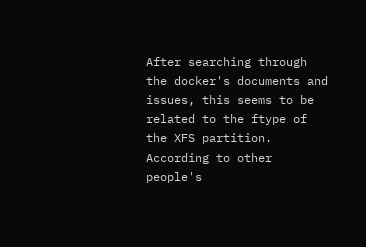After searching through the docker's documents and issues, this seems to be related to the ftype of the XFS partition. According to other people's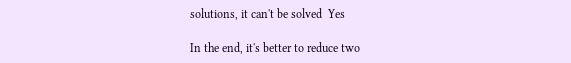solutions, it can't be solved  Yes

In the end, it's better to reduce two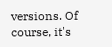versions. Of course, it's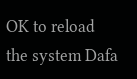OK to reload the system Dafa